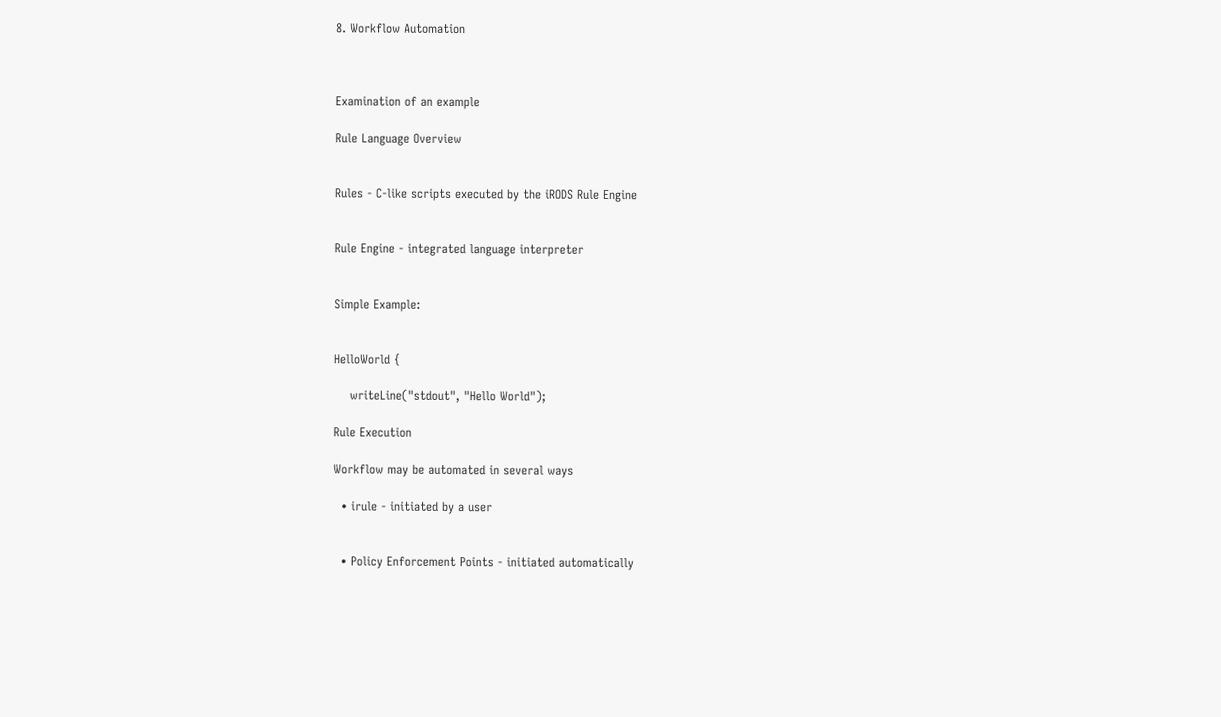8. Workflow Automation



Examination of an example

Rule Language Overview


Rules - C-like scripts executed by the iRODS Rule Engine


Rule Engine - integrated language interpreter


Simple Example:


HelloWorld {

    writeLine("stdout", "Hello World");

Rule Execution

Workflow may be automated in several ways

  • irule - initiated by a user


  • Policy Enforcement Points - initiated automatically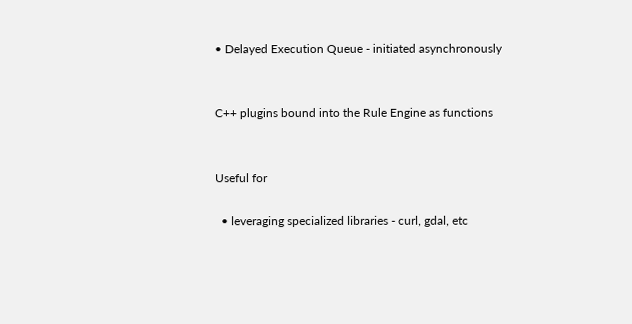• Delayed Execution Queue - initiated asynchronously


C++ plugins bound into the Rule Engine as functions


Useful for

  • leveraging specialized libraries - curl, gdal, etc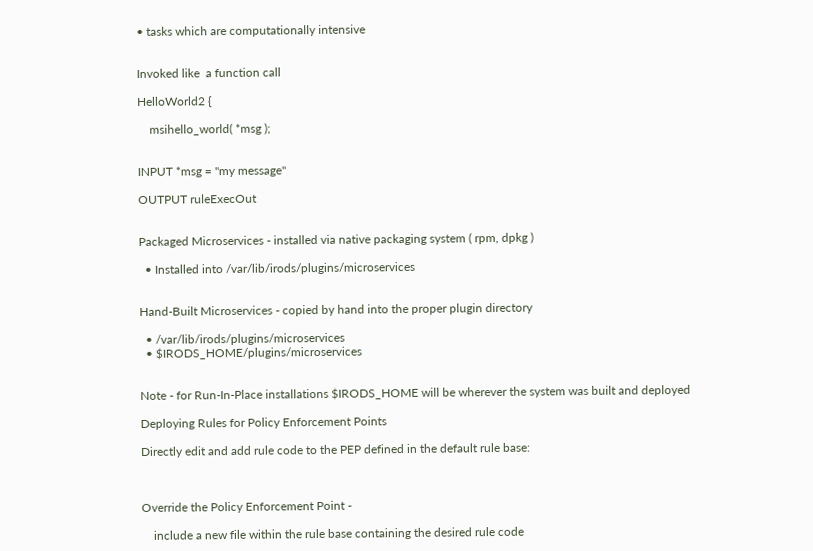• tasks which are computationally intensive


Invoked like  a function call

HelloWorld2 {

    msihello_world( *msg );


INPUT *msg = "my message"

OUTPUT ruleExecOut


Packaged Microservices - installed via native packaging system ( rpm, dpkg )

  • Installed into /var/lib/irods/plugins/microservices


Hand-Built Microservices - copied by hand into the proper plugin directory

  • /var/lib/irods/plugins/microservices
  • $IRODS_HOME/plugins/microservices


Note - for Run-In-Place installations $IRODS_HOME will be wherever the system was built and deployed

Deploying Rules for Policy Enforcement Points

Directly edit and add rule code to the PEP defined in the default rule base:



Override the Policy Enforcement Point -

    include a new file within the rule base containing the desired rule code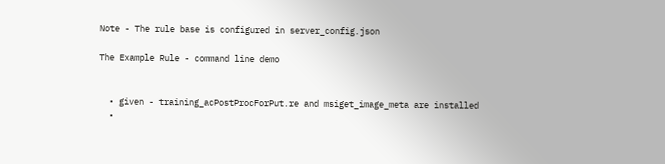Note - The rule base is configured in server_config.json

The Example Rule - command line demo


  • given - training_acPostProcForPut.re and msiget_image_meta are installed
  •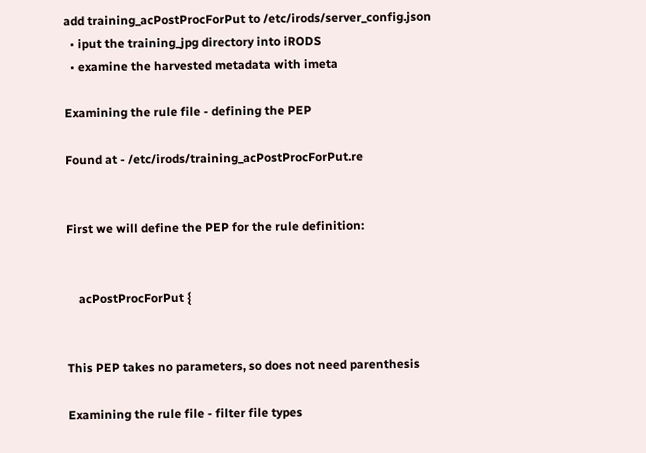add training_acPostProcForPut to /etc/irods/server_config.json
  • iput the training_jpg directory into iRODS
  • examine the harvested metadata with imeta

Examining the rule file - defining the PEP

Found at - /etc/irods/training_acPostProcForPut.re


First we will define the PEP for the rule definition:


    acPostProcForPut {


This PEP takes no parameters, so does not need parenthesis

Examining the rule file - filter file types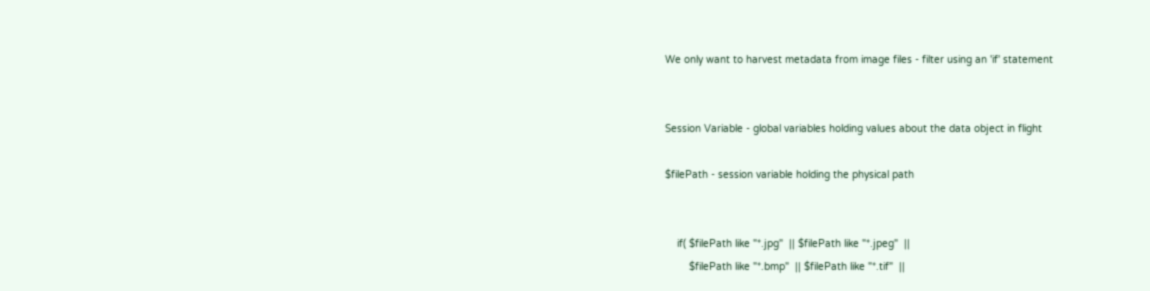We only want to harvest metadata from image files - filter using an 'if' statement


Session Variable - global variables holding values about the data object in flight

$filePath - session variable holding the physical path


    if( $filePath like "*.jpg"  || $filePath like "*.jpeg"  ||
        $filePath like "*.bmp"  || $filePath like "*.tif"  ||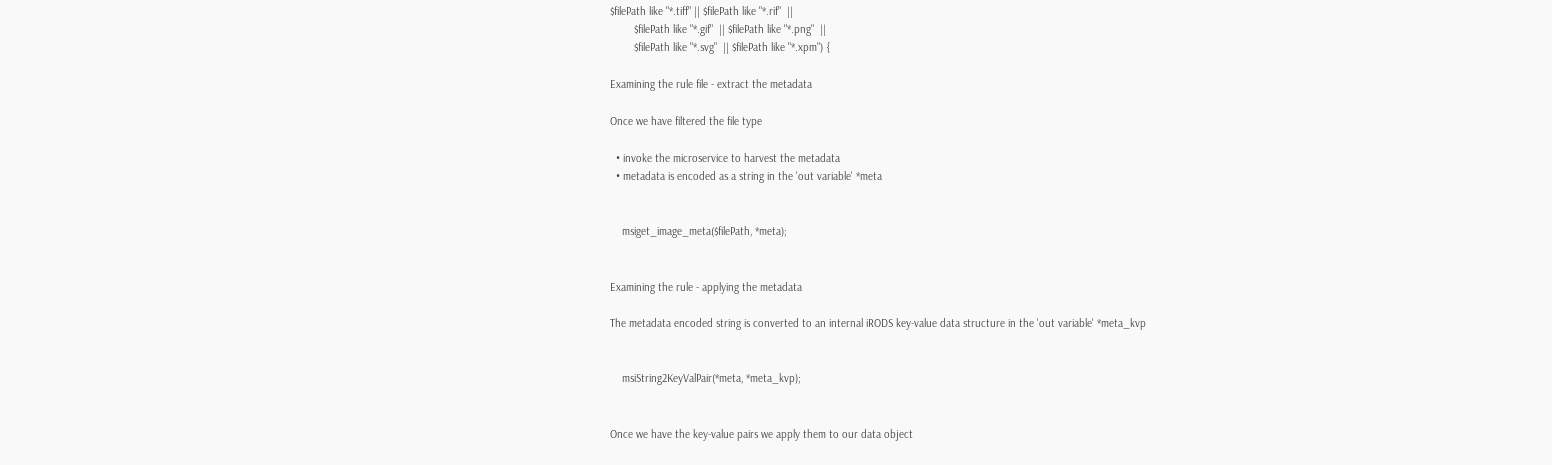$filePath like "*.tiff" || $filePath like "*.rif"  ||
        $filePath like "*.gif"  || $filePath like "*.png"  ||
        $filePath like "*.svg"  || $filePath like "*.xpm") {

Examining the rule file - extract the metadata

Once we have filtered the file type

  • invoke the microservice to harvest the metadata
  • metadata is encoded as a string in the 'out variable' *meta


    msiget_image_meta($filePath, *meta);


Examining the rule - applying the metadata

The metadata encoded string is converted to an internal iRODS key-value data structure in the 'out variable' *meta_kvp


    msiString2KeyValPair(*meta, *meta_kvp);


Once we have the key-value pairs we apply them to our data object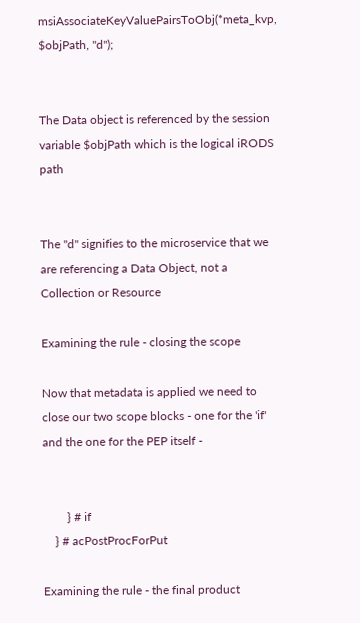msiAssociateKeyValuePairsToObj(*meta_kvp, $objPath, "d");


The Data object is referenced by the session variable $objPath which is the logical iRODS path


The "d" signifies to the microservice that we are referencing a Data Object, not a Collection or Resource

Examining the rule - closing the scope

Now that metadata is applied we need to close our two scope blocks - one for the 'if' and the one for the PEP itself -


        } # if
    } # acPostProcForPut

Examining the rule - the final product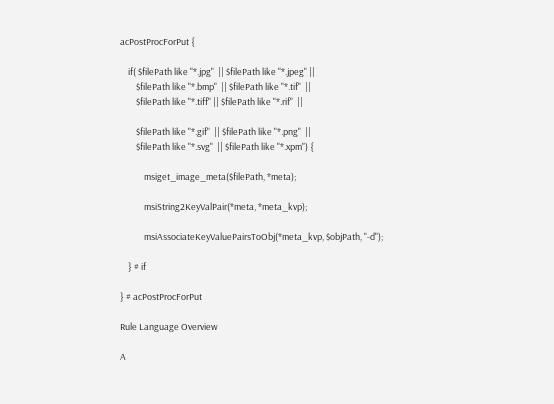acPostProcForPut {

    if( $filePath like "*.jpg"  || $filePath like "*.jpeg" ||
        $filePath like "*.bmp"  || $filePath like "*.tif"  ||
        $filePath like "*.tiff" || $filePath like "*.rif"  ||

        $filePath like "*.gif"  || $filePath like "*.png"  ||
        $filePath like "*.svg"  || $filePath like "*.xpm") {

            msiget_image_meta($filePath, *meta);

            msiString2KeyValPair(*meta, *meta_kvp);

            msiAssociateKeyValuePairsToObj(*meta_kvp, $objPath, "-d");

    } # if

} # acPostProcForPut

Rule Language Overview

A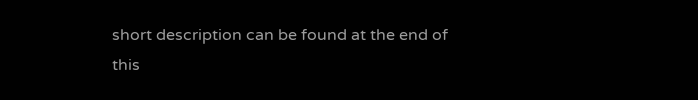short description can be found at the end of this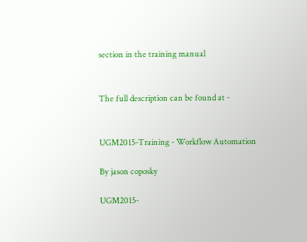section in the training manual


The full description can be found at -


UGM2015-Training - Workflow Automation

By jason coposky

UGM2015-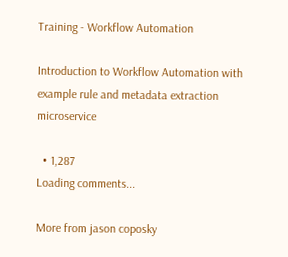Training - Workflow Automation

Introduction to Workflow Automation with example rule and metadata extraction microservice

  • 1,287
Loading comments...

More from jason coposky